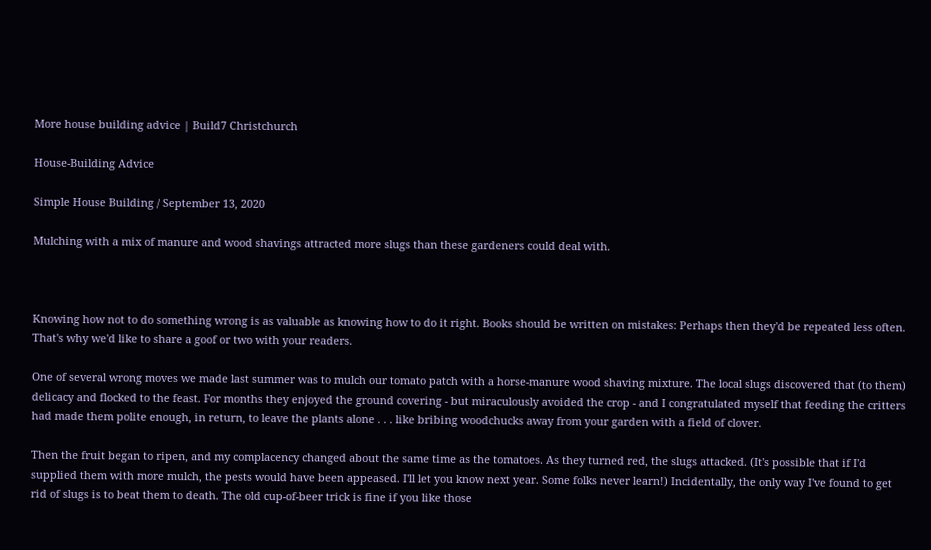More house building advice | Build7 Christchurch

House-Building Advice

Simple House Building / September 13, 2020

Mulching with a mix of manure and wood shavings attracted more slugs than these gardeners could deal with.



Knowing how not to do something wrong is as valuable as knowing how to do it right. Books should be written on mistakes: Perhaps then they'd be repeated less often. That's why we'd like to share a goof or two with your readers.

One of several wrong moves we made last summer was to mulch our tomato patch with a horse-manure wood shaving mixture. The local slugs discovered that (to them) delicacy and flocked to the feast. For months they enjoyed the ground covering - but miraculously avoided the crop - and I congratulated myself that feeding the critters had made them polite enough, in return, to leave the plants alone . . . like bribing woodchucks away from your garden with a field of clover.

Then the fruit began to ripen, and my complacency changed about the same time as the tomatoes. As they turned red, the slugs attacked. (It's possible that if I'd supplied them with more mulch, the pests would have been appeased. I'll let you know next year. Some folks never learn!) Incidentally, the only way I've found to get rid of slugs is to beat them to death. The old cup-of-beer trick is fine if you like those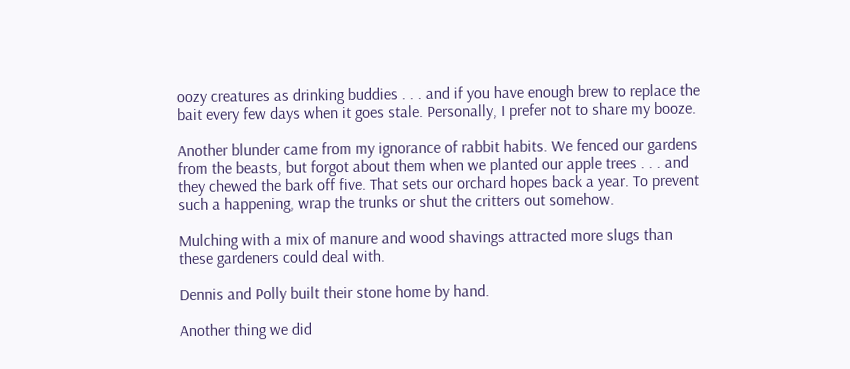oozy creatures as drinking buddies . . . and if you have enough brew to replace the bait every few days when it goes stale. Personally, I prefer not to share my booze.

Another blunder came from my ignorance of rabbit habits. We fenced our gardens from the beasts, but forgot about them when we planted our apple trees . . . and they chewed the bark off five. That sets our orchard hopes back a year. To prevent such a happening, wrap the trunks or shut the critters out somehow.

Mulching with a mix of manure and wood shavings attracted more slugs than these gardeners could deal with.

Dennis and Polly built their stone home by hand.

Another thing we did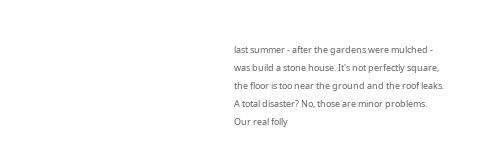last summer - after the gardens were mulched - was build a stone house. It's not perfectly square, the floor is too near the ground and the roof leaks. A total disaster? No, those are minor problems. Our real folly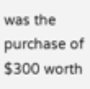was the purchase of $300 worth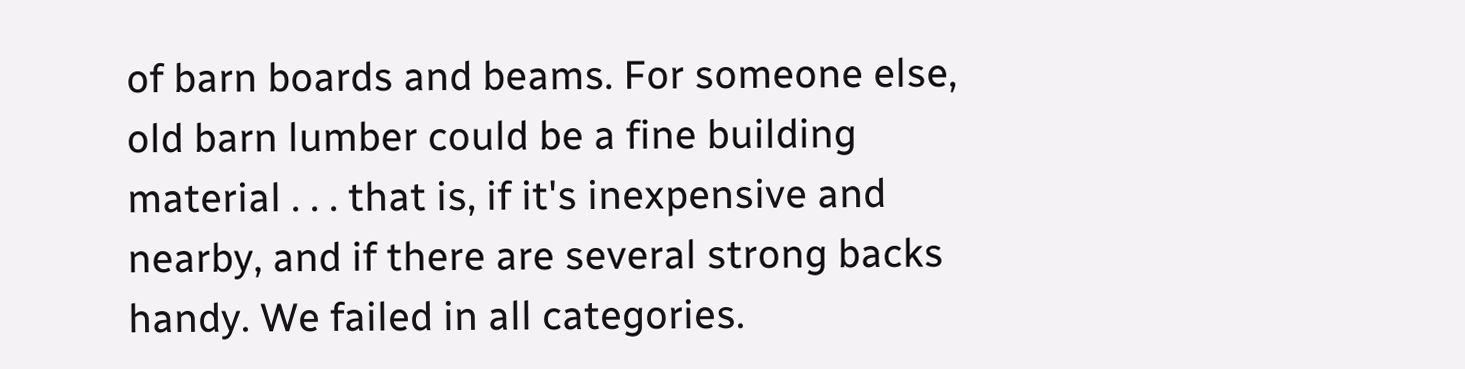of barn boards and beams. For someone else, old barn lumber could be a fine building material . . . that is, if it's inexpensive and nearby, and if there are several strong backs handy. We failed in all categories.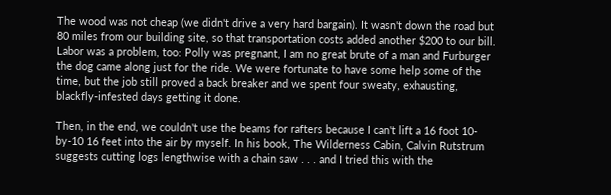The wood was not cheap (we didn't drive a very hard bargain). It wasn't down the road but 80 miles from our building site, so that transportation costs added another $200 to our bill. Labor was a problem, too: Polly was pregnant, I am no great brute of a man and Furburger the dog came along just for the ride. We were fortunate to have some help some of the time, but the job still proved a back breaker and we spent four sweaty, exhausting, blackfly-infested days getting it done.

Then, in the end, we couldn't use the beams for rafters because I can't lift a 16 foot 10-by-10 16 feet into the air by myself. In his book, The Wilderness Cabin, Calvin Rutstrum suggests cutting logs lengthwise with a chain saw . . . and I tried this with the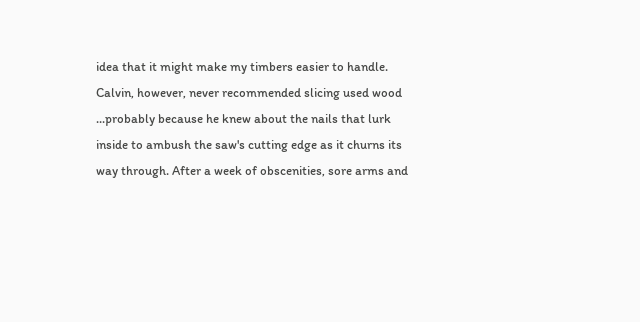idea that it might make my timbers easier to handle. Calvin, however, never recommended slicing used wood ...probably because he knew about the nails that lurk inside to ambush the saw's cutting edge as it churns its way through. After a week of obscenities, sore arms and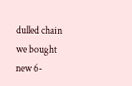dulled chain we bought new 6-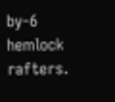by-6 hemlock rafters.